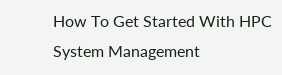How To Get Started With HPC System Management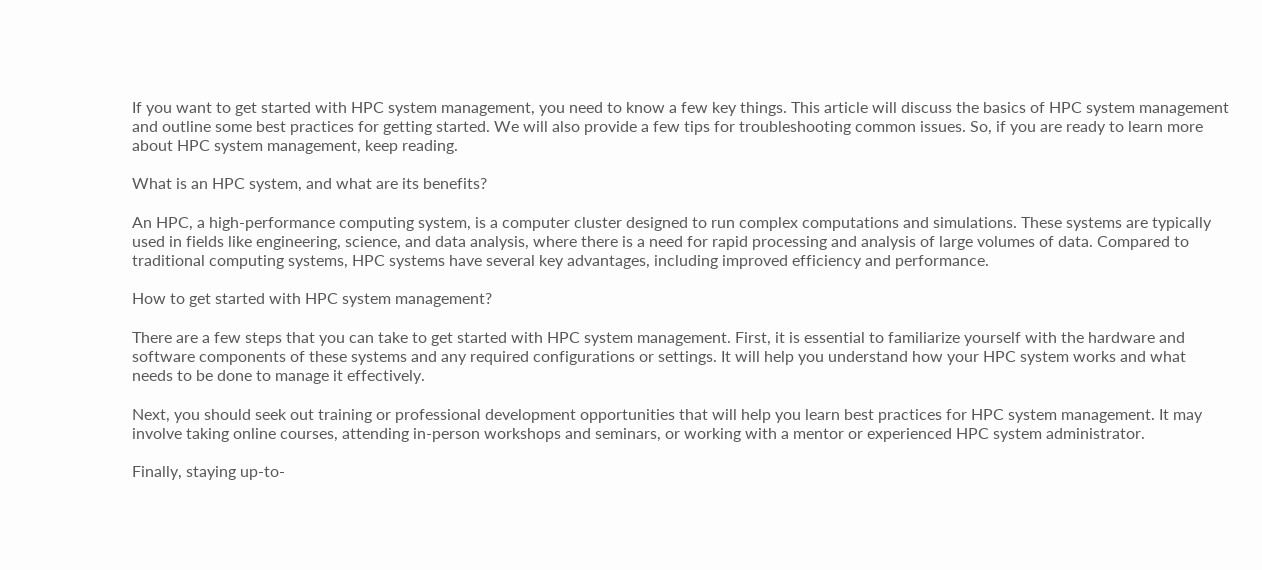If you want to get started with HPC system management, you need to know a few key things. This article will discuss the basics of HPC system management and outline some best practices for getting started. We will also provide a few tips for troubleshooting common issues. So, if you are ready to learn more about HPC system management, keep reading.

What is an HPC system, and what are its benefits?

An HPC, a high-performance computing system, is a computer cluster designed to run complex computations and simulations. These systems are typically used in fields like engineering, science, and data analysis, where there is a need for rapid processing and analysis of large volumes of data. Compared to traditional computing systems, HPC systems have several key advantages, including improved efficiency and performance.

How to get started with HPC system management?

There are a few steps that you can take to get started with HPC system management. First, it is essential to familiarize yourself with the hardware and software components of these systems and any required configurations or settings. It will help you understand how your HPC system works and what needs to be done to manage it effectively.

Next, you should seek out training or professional development opportunities that will help you learn best practices for HPC system management. It may involve taking online courses, attending in-person workshops and seminars, or working with a mentor or experienced HPC system administrator.

Finally, staying up-to-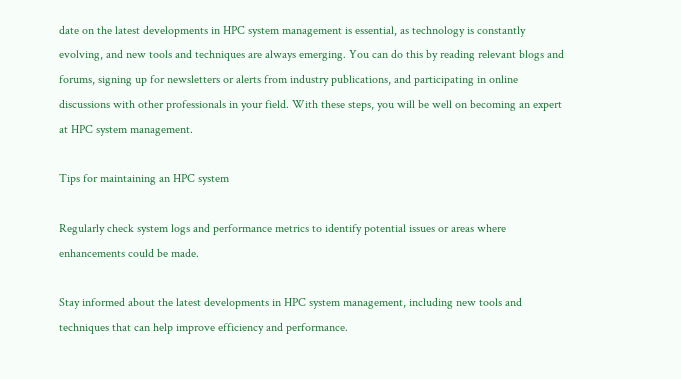date on the latest developments in HPC system management is essential, as technology is constantly evolving, and new tools and techniques are always emerging. You can do this by reading relevant blogs and forums, signing up for newsletters or alerts from industry publications, and participating in online discussions with other professionals in your field. With these steps, you will be well on becoming an expert at HPC system management.

Tips for maintaining an HPC system

Regularly check system logs and performance metrics to identify potential issues or areas where enhancements could be made.

Stay informed about the latest developments in HPC system management, including new tools and techniques that can help improve efficiency and performance.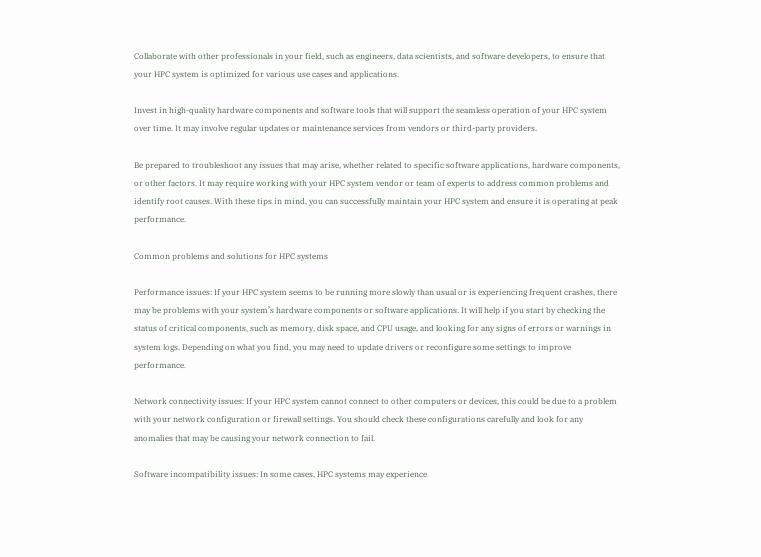Collaborate with other professionals in your field, such as engineers, data scientists, and software developers, to ensure that your HPC system is optimized for various use cases and applications.

Invest in high-quality hardware components and software tools that will support the seamless operation of your HPC system over time. It may involve regular updates or maintenance services from vendors or third-party providers.

Be prepared to troubleshoot any issues that may arise, whether related to specific software applications, hardware components, or other factors. It may require working with your HPC system vendor or team of experts to address common problems and identify root causes. With these tips in mind, you can successfully maintain your HPC system and ensure it is operating at peak performance.

Common problems and solutions for HPC systems

Performance issues: If your HPC system seems to be running more slowly than usual or is experiencing frequent crashes, there may be problems with your system’s hardware components or software applications. It will help if you start by checking the status of critical components, such as memory, disk space, and CPU usage, and looking for any signs of errors or warnings in system logs. Depending on what you find, you may need to update drivers or reconfigure some settings to improve performance.

Network connectivity issues: If your HPC system cannot connect to other computers or devices, this could be due to a problem with your network configuration or firewall settings. You should check these configurations carefully and look for any anomalies that may be causing your network connection to fail.

Software incompatibility issues: In some cases, HPC systems may experience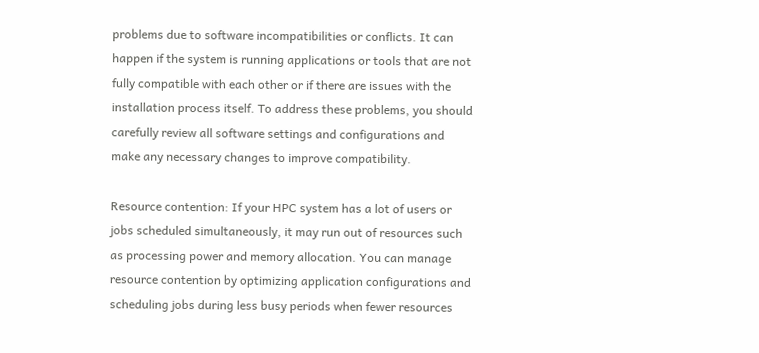problems due to software incompatibilities or conflicts. It can happen if the system is running applications or tools that are not fully compatible with each other or if there are issues with the installation process itself. To address these problems, you should carefully review all software settings and configurations and make any necessary changes to improve compatibility.

Resource contention: If your HPC system has a lot of users or jobs scheduled simultaneously, it may run out of resources such as processing power and memory allocation. You can manage resource contention by optimizing application configurations and scheduling jobs during less busy periods when fewer resources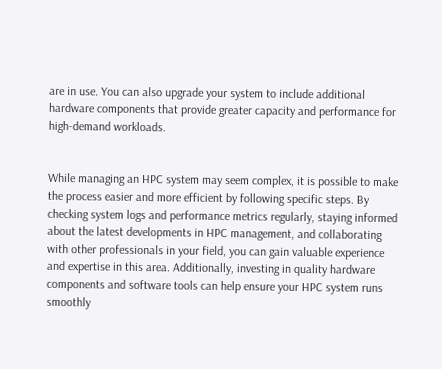are in use. You can also upgrade your system to include additional hardware components that provide greater capacity and performance for high-demand workloads.


While managing an HPC system may seem complex, it is possible to make the process easier and more efficient by following specific steps. By checking system logs and performance metrics regularly, staying informed about the latest developments in HPC management, and collaborating with other professionals in your field, you can gain valuable experience and expertise in this area. Additionally, investing in quality hardware components and software tools can help ensure your HPC system runs smoothly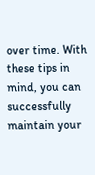over time. With these tips in mind, you can successfully maintain your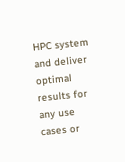HPC system and deliver optimal results for any use cases or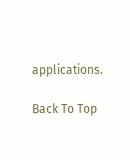applications.

Back To Top